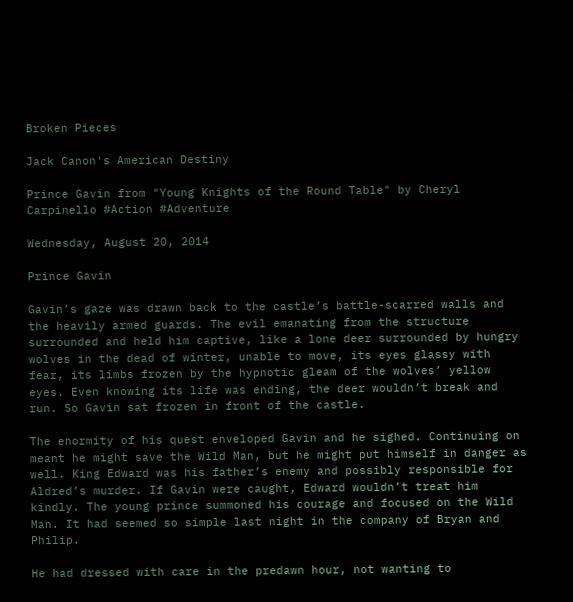Broken Pieces

Jack Canon's American Destiny

Prince Gavin from "Young Knights of the Round Table" by Cheryl Carpinello #Action #Adventure

Wednesday, August 20, 2014

Prince Gavin

Gavin’s gaze was drawn back to the castle’s battle-scarred walls and the heavily armed guards. The evil emanating from the structure surrounded and held him captive, like a lone deer surrounded by hungry wolves in the dead of winter, unable to move, its eyes glassy with fear, its limbs frozen by the hypnotic gleam of the wolves’ yellow eyes. Even knowing its life was ending, the deer wouldn’t break and run. So Gavin sat frozen in front of the castle.

The enormity of his quest enveloped Gavin and he sighed. Continuing on meant he might save the Wild Man, but he might put himself in danger as well. King Edward was his father’s enemy and possibly responsible for Aldred’s murder. If Gavin were caught, Edward wouldn’t treat him kindly. The young prince summoned his courage and focused on the Wild Man. It had seemed so simple last night in the company of Bryan and Philip.

He had dressed with care in the predawn hour, not wanting to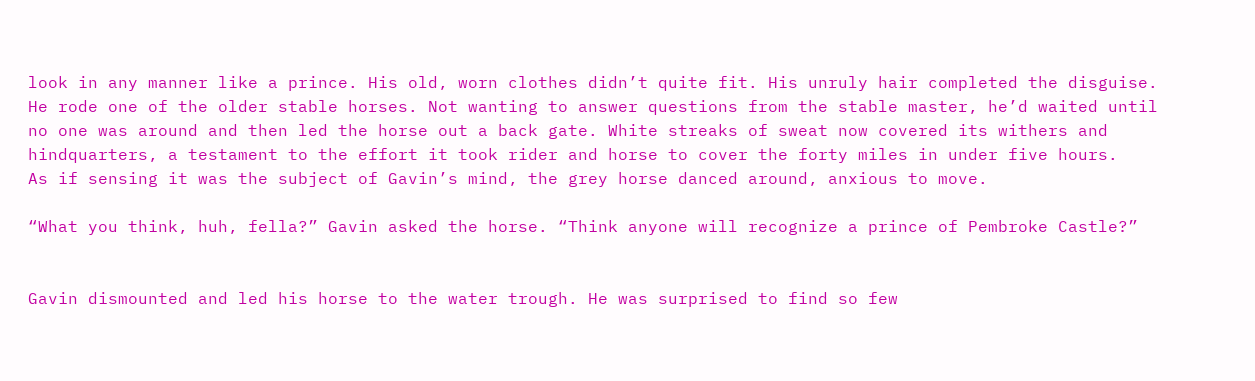look in any manner like a prince. His old, worn clothes didn’t quite fit. His unruly hair completed the disguise. He rode one of the older stable horses. Not wanting to answer questions from the stable master, he’d waited until no one was around and then led the horse out a back gate. White streaks of sweat now covered its withers and hindquarters, a testament to the effort it took rider and horse to cover the forty miles in under five hours.
As if sensing it was the subject of Gavin’s mind, the grey horse danced around, anxious to move.

“What you think, huh, fella?” Gavin asked the horse. “Think anyone will recognize a prince of Pembroke Castle?”


Gavin dismounted and led his horse to the water trough. He was surprised to find so few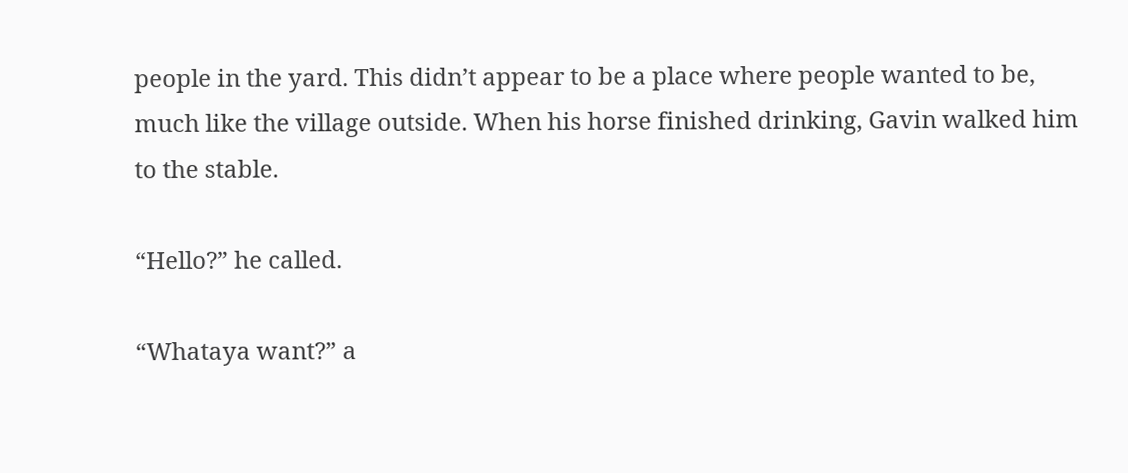people in the yard. This didn’t appear to be a place where people wanted to be, much like the village outside. When his horse finished drinking, Gavin walked him to the stable.

“Hello?” he called.

“Whataya want?” a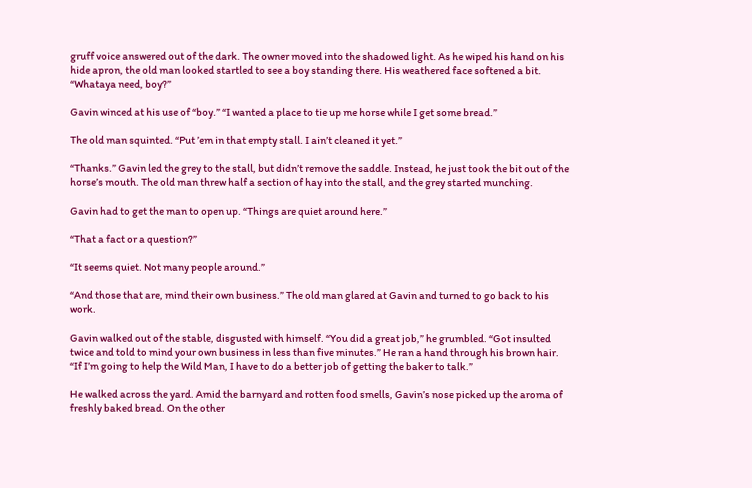gruff voice answered out of the dark. The owner moved into the shadowed light. As he wiped his hand on his hide apron, the old man looked startled to see a boy standing there. His weathered face softened a bit. “Whataya need, boy?”

Gavin winced at his use of “boy.” “I wanted a place to tie up me horse while I get some bread.”

The old man squinted. “Put ’em in that empty stall. I ain’t cleaned it yet.”

“Thanks.” Gavin led the grey to the stall, but didn’t remove the saddle. Instead, he just took the bit out of the horse’s mouth. The old man threw half a section of hay into the stall, and the grey started munching.

Gavin had to get the man to open up. “Things are quiet around here.”

“That a fact or a question?”

“It seems quiet. Not many people around.”

“And those that are, mind their own business.” The old man glared at Gavin and turned to go back to his work.

Gavin walked out of the stable, disgusted with himself. “You did a great job,” he grumbled. “Got insulted twice and told to mind your own business in less than five minutes.” He ran a hand through his brown hair. “If I’m going to help the Wild Man, I have to do a better job of getting the baker to talk.”

He walked across the yard. Amid the barnyard and rotten food smells, Gavin’s nose picked up the aroma of freshly baked bread. On the other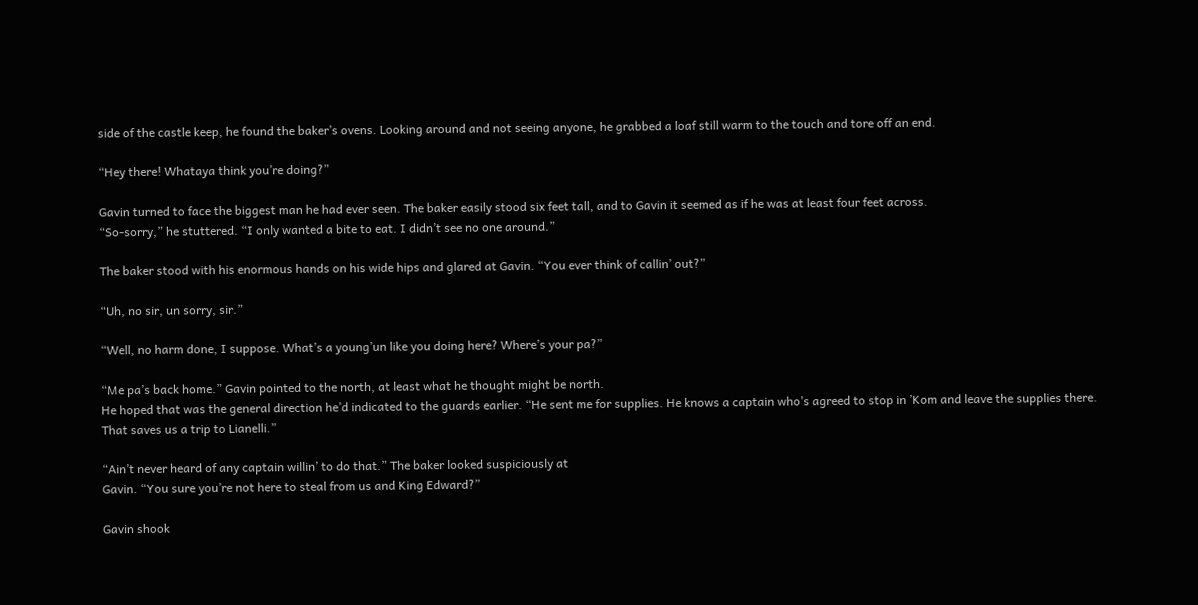side of the castle keep, he found the baker’s ovens. Looking around and not seeing anyone, he grabbed a loaf still warm to the touch and tore off an end.

“Hey there! Whataya think you’re doing?”

Gavin turned to face the biggest man he had ever seen. The baker easily stood six feet tall, and to Gavin it seemed as if he was at least four feet across.
“So-sorry,” he stuttered. “I only wanted a bite to eat. I didn’t see no one around.”

The baker stood with his enormous hands on his wide hips and glared at Gavin. “You ever think of callin’ out?”

“Uh, no sir, un sorry, sir.”

“Well, no harm done, I suppose. What’s a young’un like you doing here? Where’s your pa?”

“Me pa’s back home.” Gavin pointed to the north, at least what he thought might be north.
He hoped that was the general direction he’d indicated to the guards earlier. “He sent me for supplies. He knows a captain who’s agreed to stop in ’Kom and leave the supplies there. That saves us a trip to Lianelli.”

“Ain’t never heard of any captain willin’ to do that.” The baker looked suspiciously at
Gavin. “You sure you’re not here to steal from us and King Edward?”

Gavin shook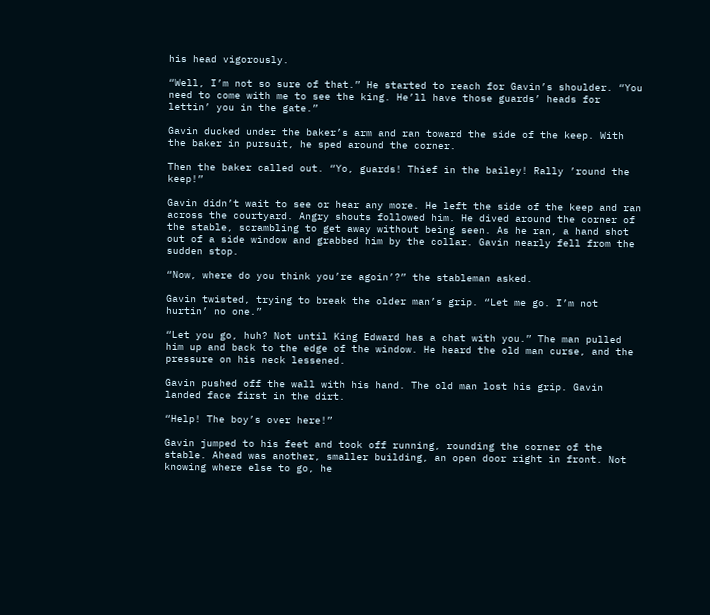his head vigorously.

“Well, I’m not so sure of that.” He started to reach for Gavin’s shoulder. “You need to come with me to see the king. He’ll have those guards’ heads for lettin’ you in the gate.”

Gavin ducked under the baker’s arm and ran toward the side of the keep. With the baker in pursuit, he sped around the corner.

Then the baker called out. “Yo, guards! Thief in the bailey! Rally ’round the keep!”

Gavin didn’t wait to see or hear any more. He left the side of the keep and ran across the courtyard. Angry shouts followed him. He dived around the corner of the stable, scrambling to get away without being seen. As he ran, a hand shot out of a side window and grabbed him by the collar. Gavin nearly fell from the sudden stop.

“Now, where do you think you’re agoin’?” the stableman asked.

Gavin twisted, trying to break the older man’s grip. “Let me go. I’m not hurtin’ no one.”

“Let you go, huh? Not until King Edward has a chat with you.” The man pulled him up and back to the edge of the window. He heard the old man curse, and the pressure on his neck lessened.

Gavin pushed off the wall with his hand. The old man lost his grip. Gavin landed face first in the dirt.

“Help! The boy’s over here!”

Gavin jumped to his feet and took off running, rounding the corner of the stable. Ahead was another, smaller building, an open door right in front. Not knowing where else to go, he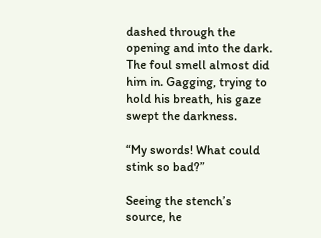dashed through the opening and into the dark. The foul smell almost did him in. Gagging, trying to hold his breath, his gaze swept the darkness.

“My swords! What could stink so bad?”

Seeing the stench’s source, he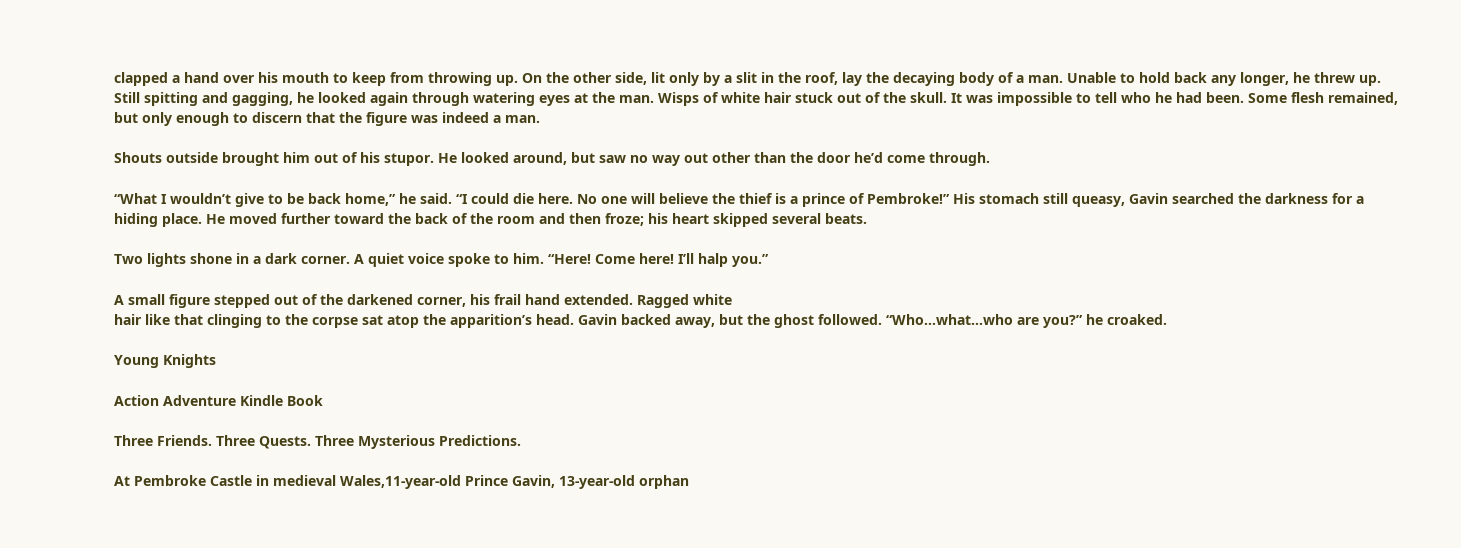clapped a hand over his mouth to keep from throwing up. On the other side, lit only by a slit in the roof, lay the decaying body of a man. Unable to hold back any longer, he threw up. Still spitting and gagging, he looked again through watering eyes at the man. Wisps of white hair stuck out of the skull. It was impossible to tell who he had been. Some flesh remained, but only enough to discern that the figure was indeed a man.

Shouts outside brought him out of his stupor. He looked around, but saw no way out other than the door he’d come through.

“What I wouldn’t give to be back home,” he said. “I could die here. No one will believe the thief is a prince of Pembroke!” His stomach still queasy, Gavin searched the darkness for a hiding place. He moved further toward the back of the room and then froze; his heart skipped several beats.

Two lights shone in a dark corner. A quiet voice spoke to him. “Here! Come here! I’ll halp you.”

A small figure stepped out of the darkened corner, his frail hand extended. Ragged white
hair like that clinging to the corpse sat atop the apparition’s head. Gavin backed away, but the ghost followed. “Who...what...who are you?” he croaked.

Young Knights

Action Adventure Kindle Book

Three Friends. Three Quests. Three Mysterious Predictions.

At Pembroke Castle in medieval Wales,11-year-old Prince Gavin, 13-year-old orphan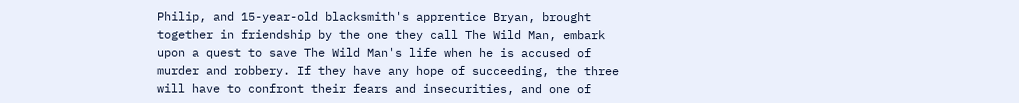Philip, and 15-year-old blacksmith's apprentice Bryan, brought together in friendship by the one they call The Wild Man, embark upon a quest to save The Wild Man's life when he is accused of murder and robbery. If they have any hope of succeeding, the three will have to confront their fears and insecurities, and one of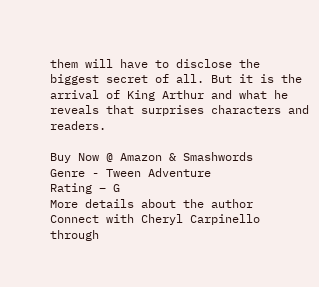them will have to disclose the biggest secret of all. But it is the arrival of King Arthur and what he reveals that surprises characters and readers.

Buy Now @ Amazon & Smashwords
Genre - Tween Adventure
Rating – G
More details about the author
Connect with Cheryl Carpinello through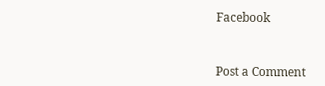Facebook


Post a Comment